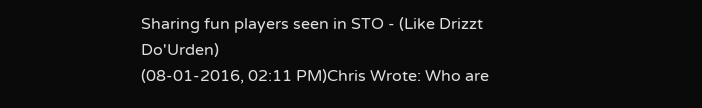Sharing fun players seen in STO - (Like Drizzt Do'Urden)
(08-01-2016, 02:11 PM)Chris Wrote: Who are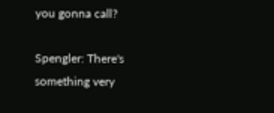you gonna call?

Spengler: There's something very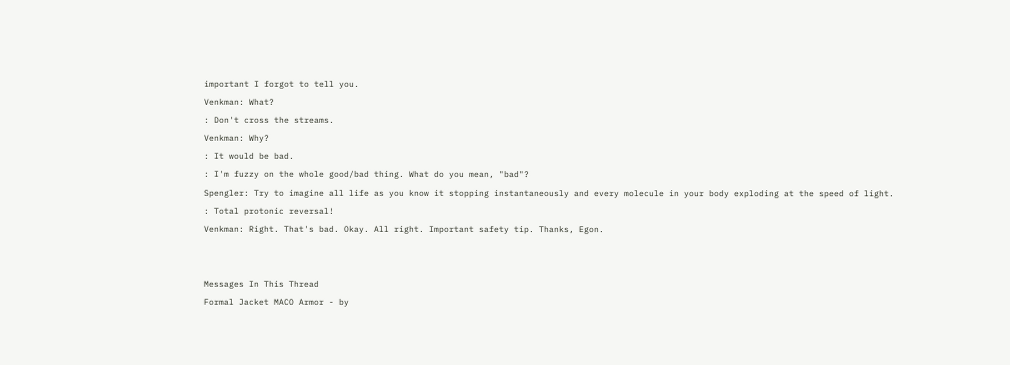important I forgot to tell you.
Venkman: What?
: Don't cross the streams.
Venkman: Why?
: It would be bad.
: I'm fuzzy on the whole good/bad thing. What do you mean, "bad"?
Spengler: Try to imagine all life as you know it stopping instantaneously and every molecule in your body exploding at the speed of light.
: Total protonic reversal!
Venkman: Right. That's bad. Okay. All right. Important safety tip. Thanks, Egon.


Messages In This Thread
Formal Jacket MACO Armor - by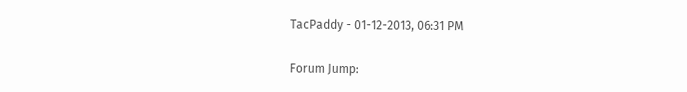TacPaddy - 01-12-2013, 06:31 PM

Forum Jump: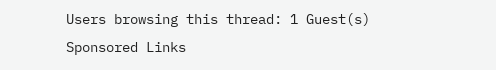Users browsing this thread: 1 Guest(s)
Sponsored Links